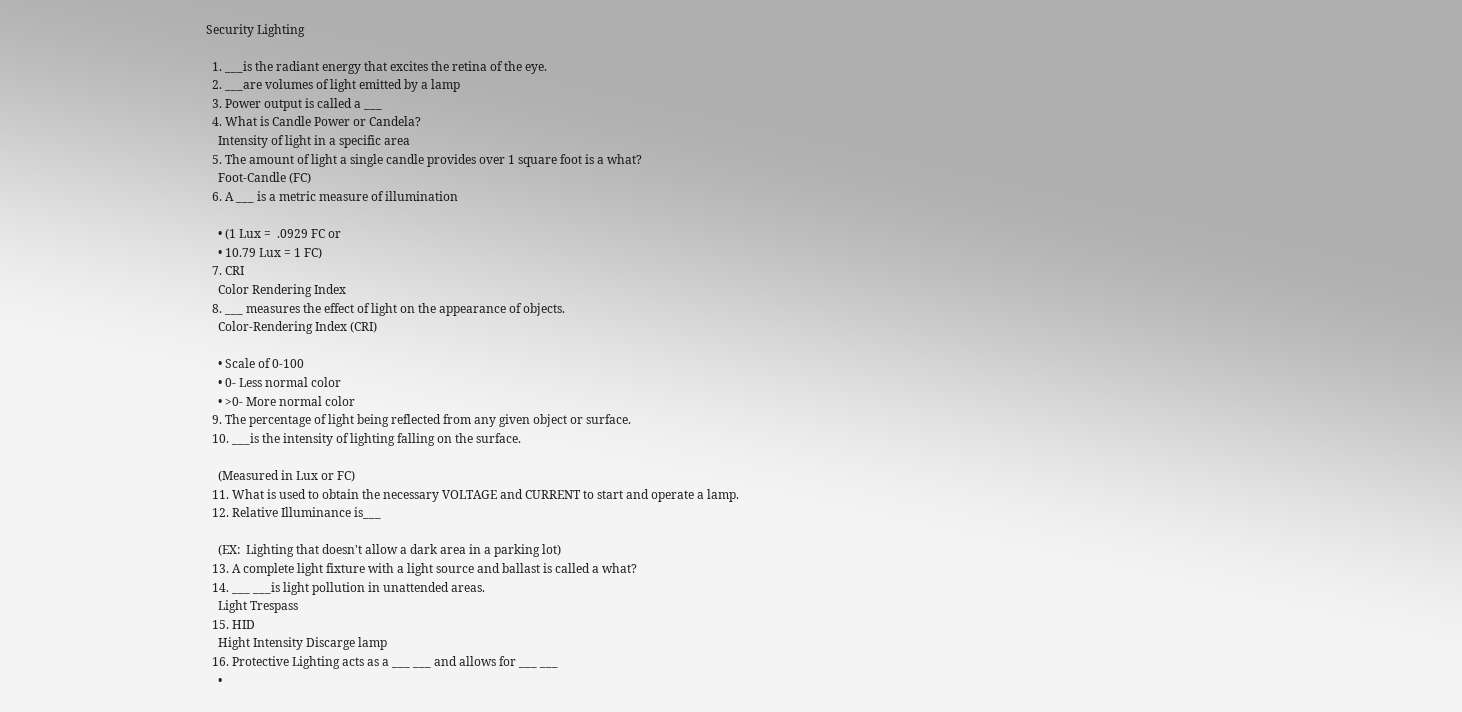Security Lighting

  1. ___is the radiant energy that excites the retina of the eye.
  2. ___are volumes of light emitted by a lamp
  3. Power output is called a ___
  4. What is Candle Power or Candela?
    Intensity of light in a specific area
  5. The amount of light a single candle provides over 1 square foot is a what?
    Foot-Candle (FC)
  6. A ___ is a metric measure of illumination

    • (1 Lux =  .0929 FC or
    • 10.79 Lux = 1 FC)
  7. CRI
    Color Rendering Index
  8. ___ measures the effect of light on the appearance of objects.
    Color-Rendering Index (CRI)

    • Scale of 0-100
    • 0- Less normal color
    • >0- More normal color
  9. The percentage of light being reflected from any given object or surface.
  10. ___is the intensity of lighting falling on the surface.

    (Measured in Lux or FC)
  11. What is used to obtain the necessary VOLTAGE and CURRENT to start and operate a lamp.
  12. Relative Illuminance is___

    (EX:  Lighting that doesn't allow a dark area in a parking lot)
  13. A complete light fixture with a light source and ballast is called a what?
  14. ___ ___is light pollution in unattended areas.
    Light Trespass
  15. HID
    Hight Intensity Discarge lamp
  16. Protective Lighting acts as a ___ ___ and allows for ___ ___
    •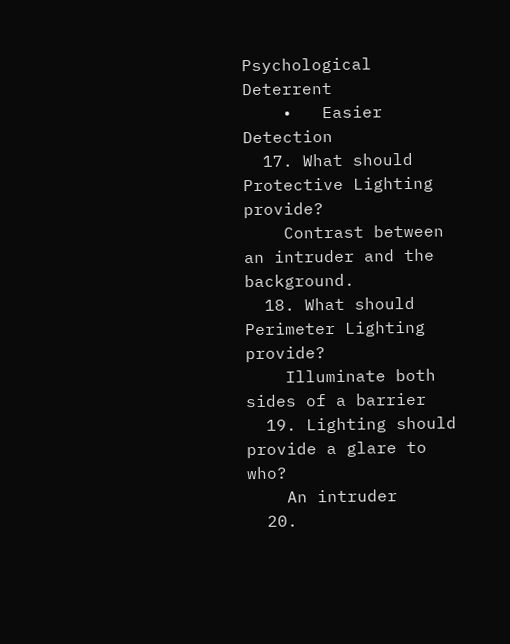Psychological Deterrent
    •   Easier Detection
  17. What should Protective Lighting provide?
    Contrast between an intruder and the background.
  18. What should Perimeter Lighting provide?
    Illuminate both sides of a barrier
  19. Lighting should provide a glare to who?
    An intruder
  20.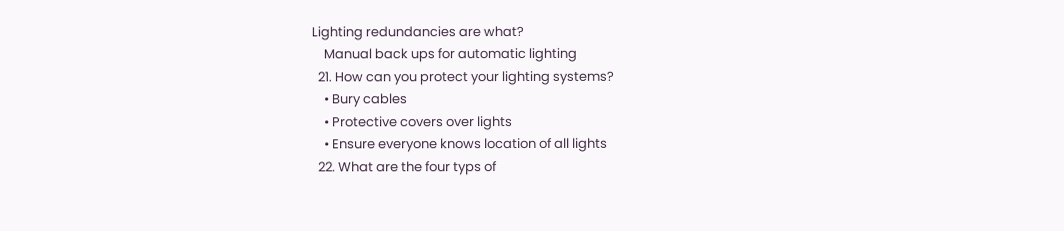Lighting redundancies are what?
    Manual back ups for automatic lighting
  21. How can you protect your lighting systems?
    • Bury cables
    • Protective covers over lights
    • Ensure everyone knows location of all lights
  22. What are the four typs of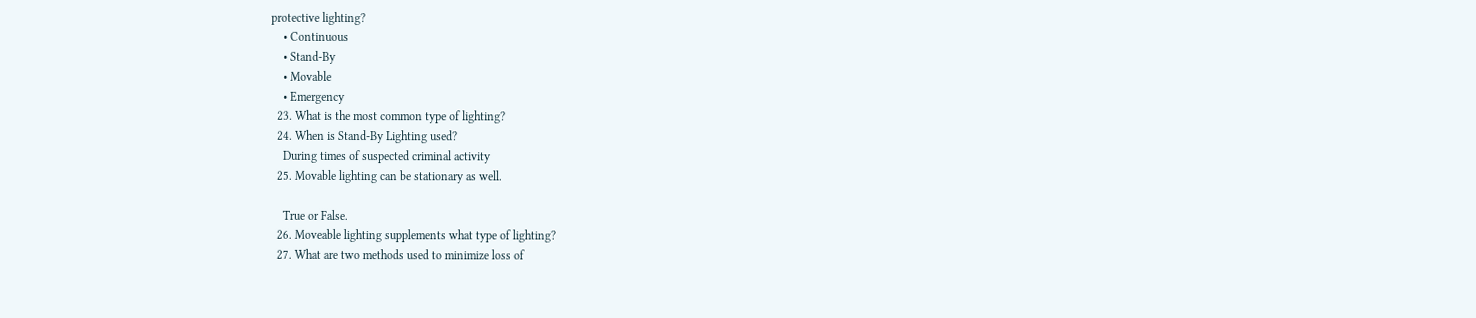protective lighting?
    • Continuous
    • Stand-By
    • Movable
    • Emergency
  23. What is the most common type of lighting?
  24. When is Stand-By Lighting used?
    During times of suspected criminal activity
  25. Movable lighting can be stationary as well.

    True or False.
  26. Moveable lighting supplements what type of lighting?
  27. What are two methods used to minimize loss of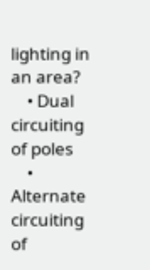lighting in an area?
    • Dual circuiting of poles
    • Alternate circuiting of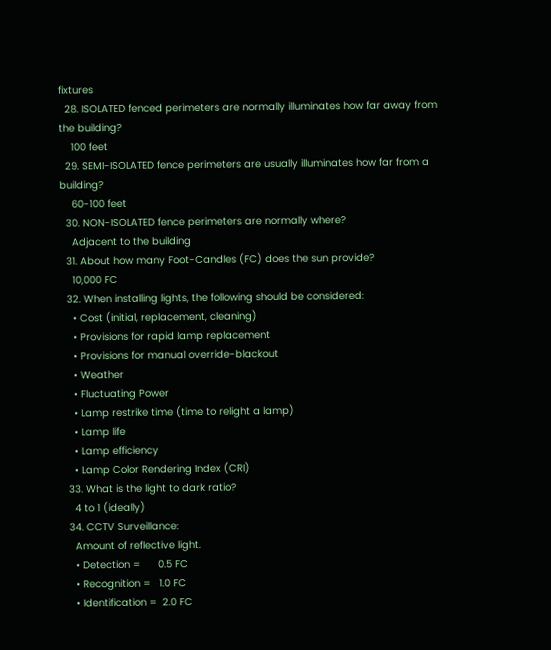fixtures
  28. ISOLATED fenced perimeters are normally illuminates how far away from the building?
    100 feet
  29. SEMI-ISOLATED fence perimeters are usually illuminates how far from a building?
    60-100 feet
  30. NON-ISOLATED fence perimeters are normally where?
    Adjacent to the building
  31. About how many Foot-Candles (FC) does the sun provide?
    10,000 FC
  32. When installing lights, the following should be considered:
    • Cost (initial, replacement, cleaning)
    • Provisions for rapid lamp replacement
    • Provisions for manual override-blackout
    • Weather
    • Fluctuating Power
    • Lamp restrike time (time to relight a lamp)
    • Lamp life
    • Lamp efficiency
    • Lamp Color Rendering Index (CRI)
  33. What is the light to dark ratio?
    4 to 1 (ideally)
  34. CCTV Surveillance:
    Amount of reflective light.
    • Detection =      0.5 FC
    • Recognition =   1.0 FC
    • Identification =  2.0 FC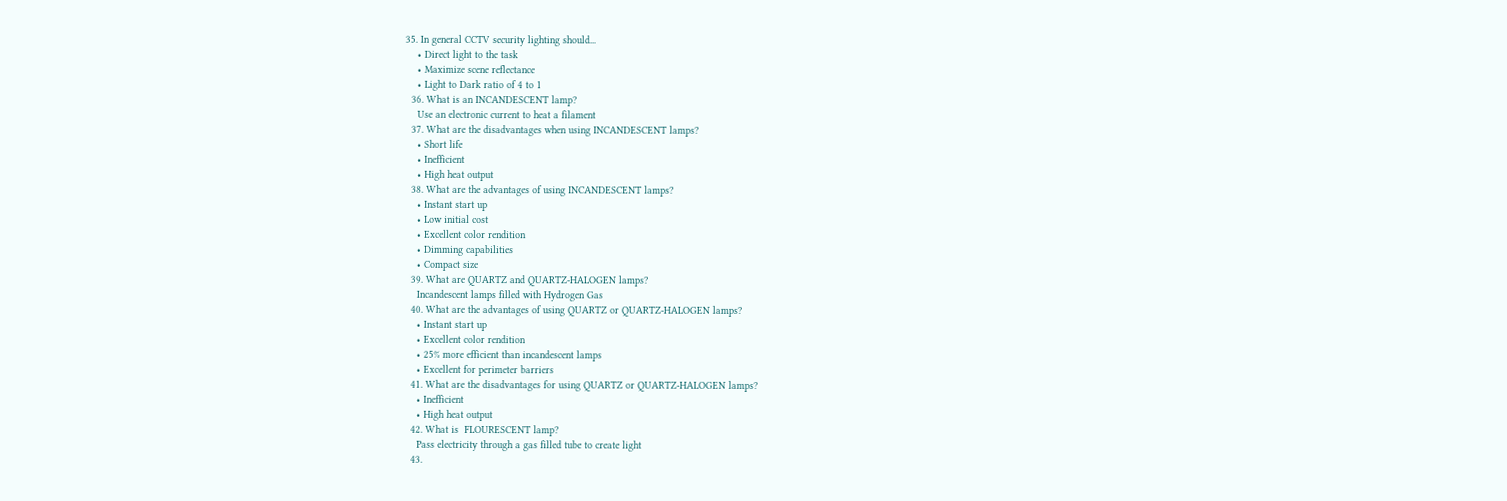35. In general CCTV security lighting should...
    • Direct light to the task
    • Maximize scene reflectance
    • Light to Dark ratio of 4 to 1
  36. What is an INCANDESCENT lamp?
    Use an electronic current to heat a filament
  37. What are the disadvantages when using INCANDESCENT lamps?
    • Short life
    • Inefficient
    • High heat output
  38. What are the advantages of using INCANDESCENT lamps?
    • Instant start up
    • Low initial cost
    • Excellent color rendition
    • Dimming capabilities
    • Compact size
  39. What are QUARTZ and QUARTZ-HALOGEN lamps?
    Incandescent lamps filled with Hydrogen Gas
  40. What are the advantages of using QUARTZ or QUARTZ-HALOGEN lamps?
    • Instant start up
    • Excellent color rendition
    • 25% more efficient than incandescent lamps
    • Excellent for perimeter barriers
  41. What are the disadvantages for using QUARTZ or QUARTZ-HALOGEN lamps?
    • Inefficient
    • High heat output
  42. What is  FLOURESCENT lamp?
    Pass electricity through a gas filled tube to create light
  43.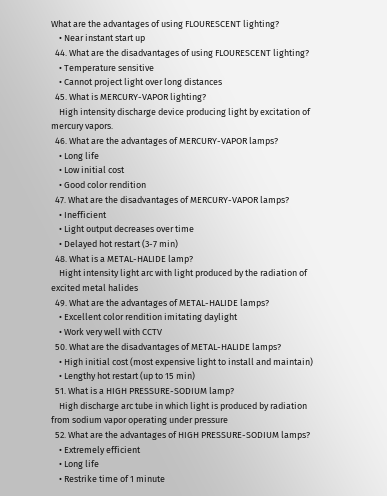What are the advantages of using FLOURESCENT lighting?
    • Near instant start up
  44. What are the disadvantages of using FLOURESCENT lighting?
    • Temperature sensitive
    • Cannot project light over long distances
  45. What is MERCURY-VAPOR lighting?
    High intensity discharge device producing light by excitation of mercury vapors.
  46. What are the advantages of MERCURY-VAPOR lamps?
    • Long life
    • Low initial cost
    • Good color rendition
  47. What are the disadvantages of MERCURY-VAPOR lamps?
    • Inefficient
    • Light output decreases over time
    • Delayed hot restart (3-7 min)
  48. What is a METAL-HALIDE lamp?
    Hight intensity light arc with light produced by the radiation of excited metal halides
  49. What are the advantages of METAL-HALIDE lamps?
    • Excellent color rendition imitating daylight
    • Work very well with CCTV
  50. What are the disadvantages of METAL-HALIDE lamps?
    • High initial cost (most expensive light to install and maintain)
    • Lengthy hot restart (up to 15 min)
  51. What is a HIGH PRESSURE-SODIUM lamp?
    High discharge arc tube in which light is produced by radiation from sodium vapor operating under pressure
  52. What are the advantages of HIGH PRESSURE-SODIUM lamps?
    • Extremely efficient
    • Long life
    • Restrike time of 1 minute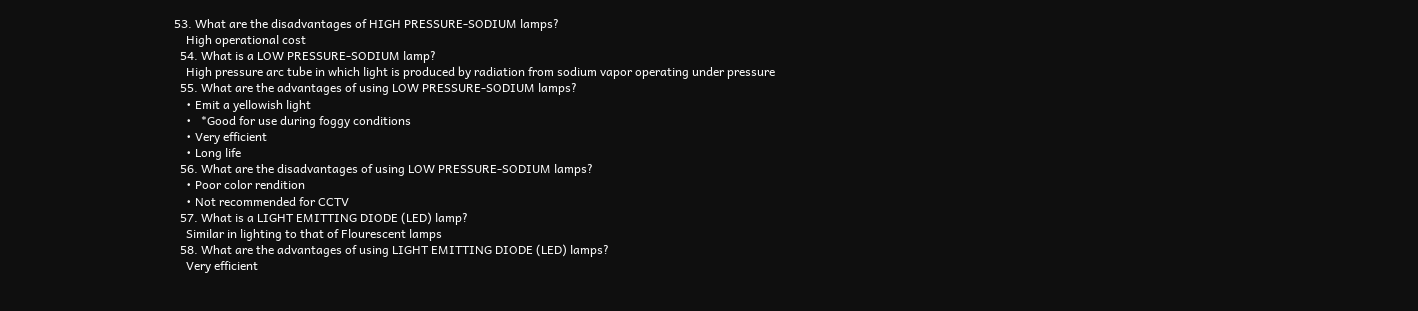53. What are the disadvantages of HIGH PRESSURE-SODIUM lamps?
    High operational cost
  54. What is a LOW PRESSURE-SODIUM lamp?
    High pressure arc tube in which light is produced by radiation from sodium vapor operating under pressure
  55. What are the advantages of using LOW PRESSURE-SODIUM lamps?
    • Emit a yellowish light
    •   *Good for use during foggy conditions
    • Very efficient
    • Long life
  56. What are the disadvantages of using LOW PRESSURE-SODIUM lamps?
    • Poor color rendition
    • Not recommended for CCTV
  57. What is a LIGHT EMITTING DIODE (LED) lamp?
    Similar in lighting to that of Flourescent lamps
  58. What are the advantages of using LIGHT EMITTING DIODE (LED) lamps?
    Very efficient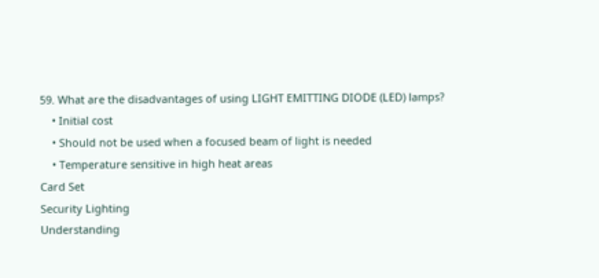59. What are the disadvantages of using LIGHT EMITTING DIODE (LED) lamps?
    • Initial cost
    • Should not be used when a focused beam of light is needed
    • Temperature sensitive in high heat areas
Card Set
Security Lighting
Understanding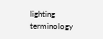lighting terminology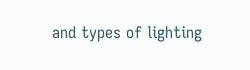and types of lighting